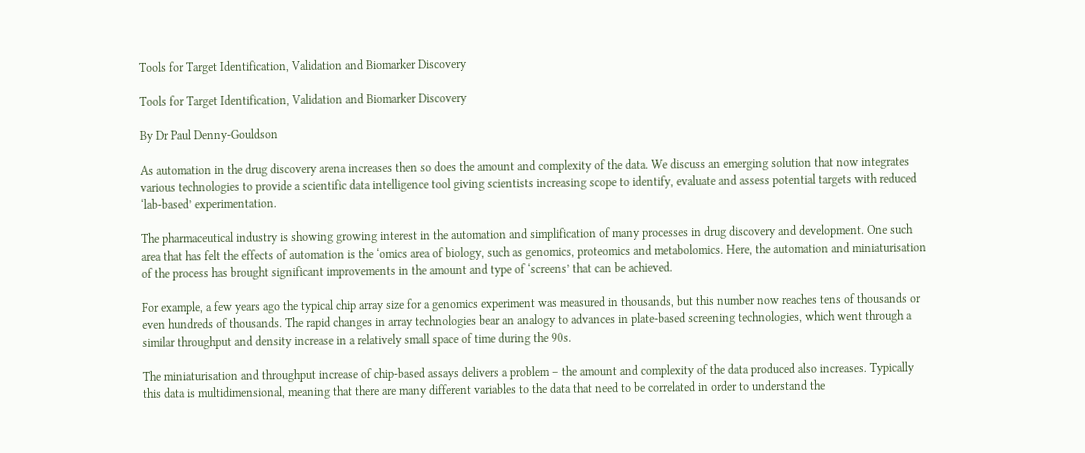Tools for Target Identification, Validation and Biomarker Discovery

Tools for Target Identification, Validation and Biomarker Discovery

By Dr Paul Denny-Gouldson

As automation in the drug discovery arena increases then so does the amount and complexity of the data. We discuss an emerging solution that now integrates various technologies to provide a scientific data intelligence tool giving scientists increasing scope to identify, evaluate and assess potential targets with reduced ‘lab-based’ experimentation.

The pharmaceutical industry is showing growing interest in the automation and simplification of many processes in drug discovery and development. One such area that has felt the effects of automation is the ‘omics area of biology, such as genomics, proteomics and metabolomics. Here, the automation and miniaturisation of the process has brought significant improvements in the amount and type of ‘screens’ that can be achieved.

For example, a few years ago the typical chip array size for a genomics experiment was measured in thousands, but this number now reaches tens of thousands or even hundreds of thousands. The rapid changes in array technologies bear an analogy to advances in plate-based screening technologies, which went through a similar throughput and density increase in a relatively small space of time during the 90s.

The miniaturisation and throughput increase of chip-based assays delivers a problem – the amount and complexity of the data produced also increases. Typically this data is multidimensional, meaning that there are many different variables to the data that need to be correlated in order to understand the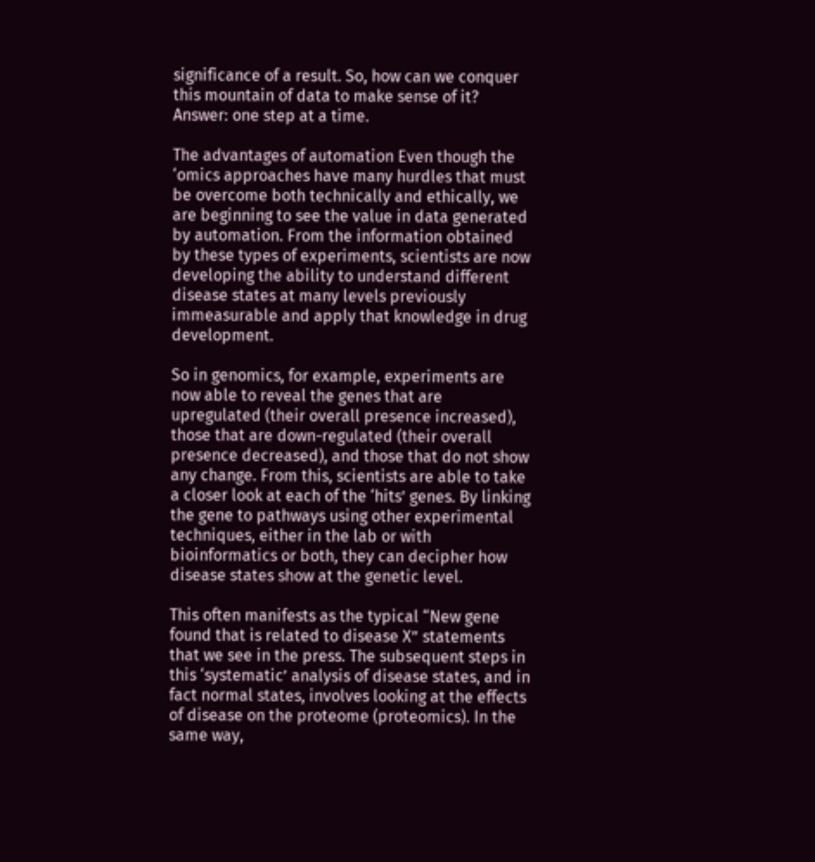significance of a result. So, how can we conquer this mountain of data to make sense of it? Answer: one step at a time.

The advantages of automation Even though the ‘omics approaches have many hurdles that must be overcome both technically and ethically, we are beginning to see the value in data generated by automation. From the information obtained by these types of experiments, scientists are now developing the ability to understand different disease states at many levels previously immeasurable and apply that knowledge in drug development.

So in genomics, for example, experiments are now able to reveal the genes that are upregulated (their overall presence increased), those that are down-regulated (their overall presence decreased), and those that do not show any change. From this, scientists are able to take a closer look at each of the ‘hits’ genes. By linking the gene to pathways using other experimental techniques, either in the lab or with bioinformatics or both, they can decipher how disease states show at the genetic level.

This often manifests as the typical “New gene found that is related to disease X” statements that we see in the press. The subsequent steps in this ‘systematic’ analysis of disease states, and in fact normal states, involves looking at the effects of disease on the proteome (proteomics). In the same way,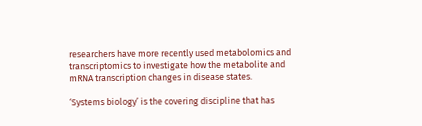researchers have more recently used metabolomics and transcriptomics to investigate how the metabolite and mRNA transcription changes in disease states.

‘Systems biology’ is the covering discipline that has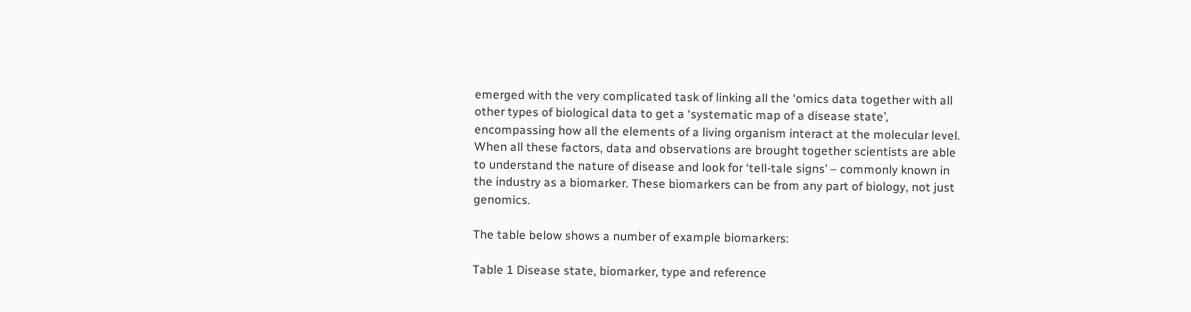emerged with the very complicated task of linking all the ‘omics data together with all other types of biological data to get a ‘systematic map of a disease state’, encompassing how all the elements of a living organism interact at the molecular level. When all these factors, data and observations are brought together scientists are able to understand the nature of disease and look for ‘tell-tale signs’ – commonly known in the industry as a biomarker. These biomarkers can be from any part of biology, not just genomics.

The table below shows a number of example biomarkers:

Table 1 Disease state, biomarker, type and reference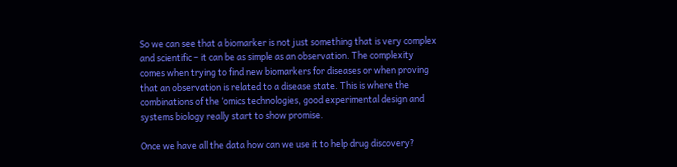So we can see that a biomarker is not just something that is very complex and scientific – it can be as simple as an observation. The complexity comes when trying to find new biomarkers for diseases or when proving that an observation is related to a disease state. This is where the combinations of the ‘omics technologies, good experimental design and systems biology really start to show promise.

Once we have all the data how can we use it to help drug discovery?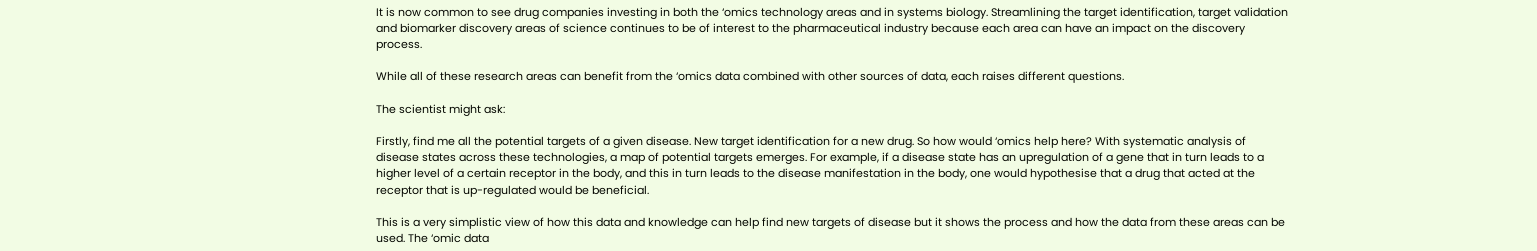It is now common to see drug companies investing in both the ‘omics technology areas and in systems biology. Streamlining the target identification, target validation and biomarker discovery areas of science continues to be of interest to the pharmaceutical industry because each area can have an impact on the discovery process.

While all of these research areas can benefit from the ‘omics data combined with other sources of data, each raises different questions.

The scientist might ask:

Firstly, find me all the potential targets of a given disease. New target identification for a new drug. So how would ‘omics help here? With systematic analysis of disease states across these technologies, a map of potential targets emerges. For example, if a disease state has an upregulation of a gene that in turn leads to a higher level of a certain receptor in the body, and this in turn leads to the disease manifestation in the body, one would hypothesise that a drug that acted at the receptor that is up-regulated would be beneficial.

This is a very simplistic view of how this data and knowledge can help find new targets of disease but it shows the process and how the data from these areas can be used. The ‘omic data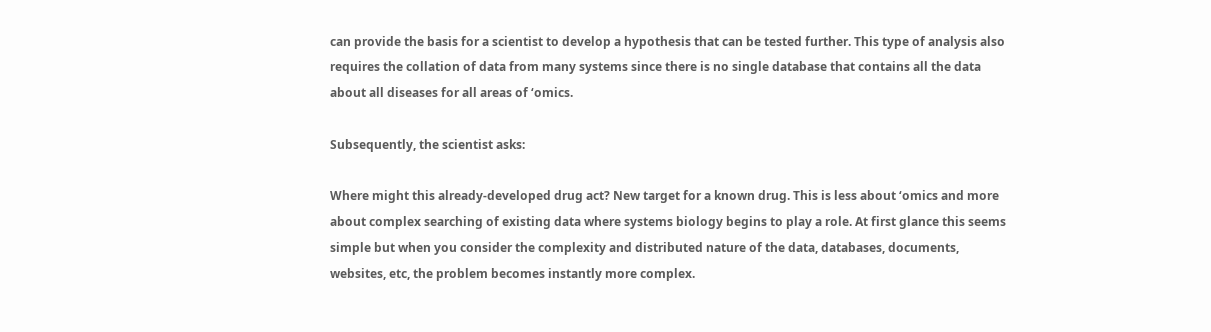can provide the basis for a scientist to develop a hypothesis that can be tested further. This type of analysis also requires the collation of data from many systems since there is no single database that contains all the data about all diseases for all areas of ‘omics.

Subsequently, the scientist asks:

Where might this already-developed drug act? New target for a known drug. This is less about ‘omics and more about complex searching of existing data where systems biology begins to play a role. At first glance this seems simple but when you consider the complexity and distributed nature of the data, databases, documents, websites, etc, the problem becomes instantly more complex.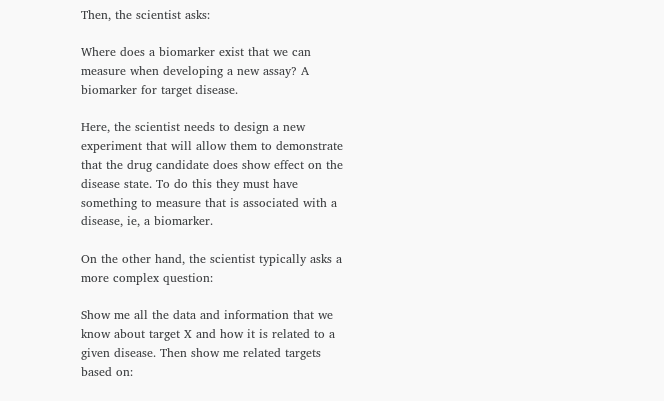Then, the scientist asks:

Where does a biomarker exist that we can measure when developing a new assay? A biomarker for target disease.

Here, the scientist needs to design a new experiment that will allow them to demonstrate that the drug candidate does show effect on the disease state. To do this they must have something to measure that is associated with a disease, ie, a biomarker.

On the other hand, the scientist typically asks a more complex question:

Show me all the data and information that we know about target X and how it is related to a given disease. Then show me related targets based on: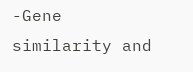-Gene similarity and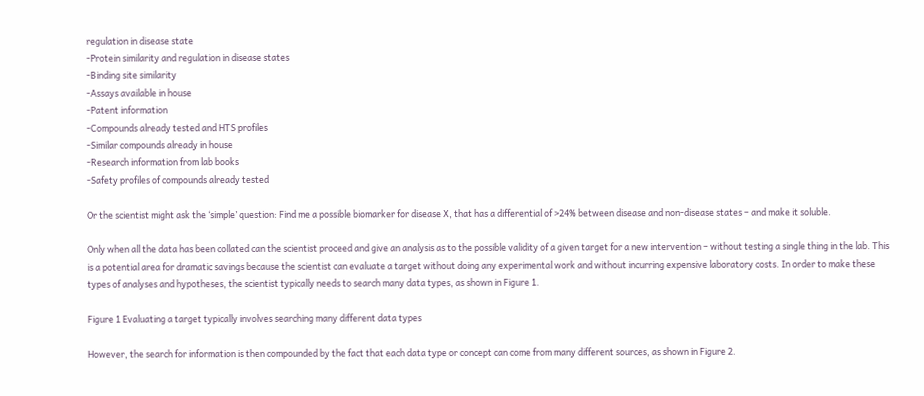regulation in disease state
-Protein similarity and regulation in disease states
-Binding site similarity
-Assays available in house
-Patent information
-Compounds already tested and HTS profiles
-Similar compounds already in house
-Research information from lab books
-Safety profiles of compounds already tested

Or the scientist might ask the ‘simple’ question: Find me a possible biomarker for disease X, that has a differential of >24% between disease and non-disease states – and make it soluble.

Only when all the data has been collated can the scientist proceed and give an analysis as to the possible validity of a given target for a new intervention – without testing a single thing in the lab. This is a potential area for dramatic savings because the scientist can evaluate a target without doing any experimental work and without incurring expensive laboratory costs. In order to make these types of analyses and hypotheses, the scientist typically needs to search many data types, as shown in Figure 1.

Figure 1 Evaluating a target typically involves searching many different data types

However, the search for information is then compounded by the fact that each data type or concept can come from many different sources, as shown in Figure 2.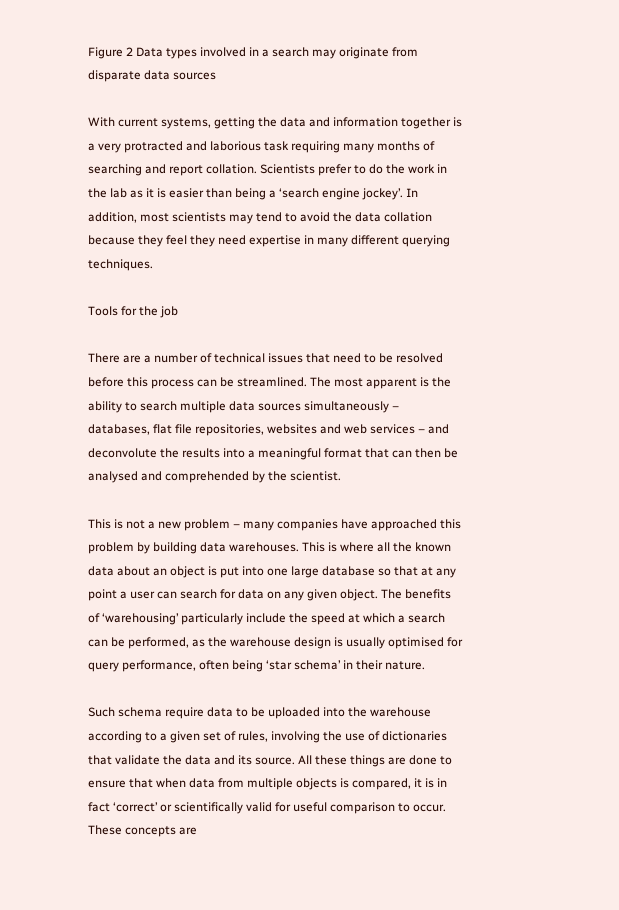Figure 2 Data types involved in a search may originate from disparate data sources

With current systems, getting the data and information together is a very protracted and laborious task requiring many months of searching and report collation. Scientists prefer to do the work in the lab as it is easier than being a ‘search engine jockey’. In addition, most scientists may tend to avoid the data collation because they feel they need expertise in many different querying techniques.

Tools for the job

There are a number of technical issues that need to be resolved before this process can be streamlined. The most apparent is the ability to search multiple data sources simultaneously – databases, flat file repositories, websites and web services – and deconvolute the results into a meaningful format that can then be analysed and comprehended by the scientist.

This is not a new problem – many companies have approached this problem by building data warehouses. This is where all the known data about an object is put into one large database so that at any point a user can search for data on any given object. The benefits of ‘warehousing’ particularly include the speed at which a search can be performed, as the warehouse design is usually optimised for query performance, often being ‘star schema’ in their nature.

Such schema require data to be uploaded into the warehouse according to a given set of rules, involving the use of dictionaries that validate the data and its source. All these things are done to ensure that when data from multiple objects is compared, it is in fact ‘correct’ or scientifically valid for useful comparison to occur. These concepts are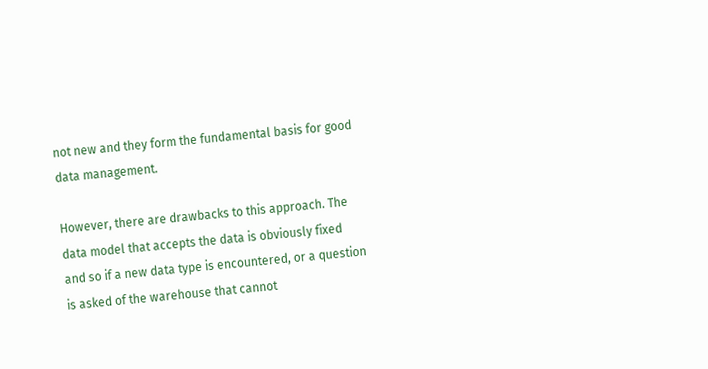not new and they form the fundamental basis for good data management.

However, there are drawbacks to this approach. The data model that accepts the data is obviously fixed and so if a new data type is encountered, or a question is asked of the warehouse that cannot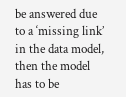be answered due to a ‘missing link’ in the data model, then the model has to be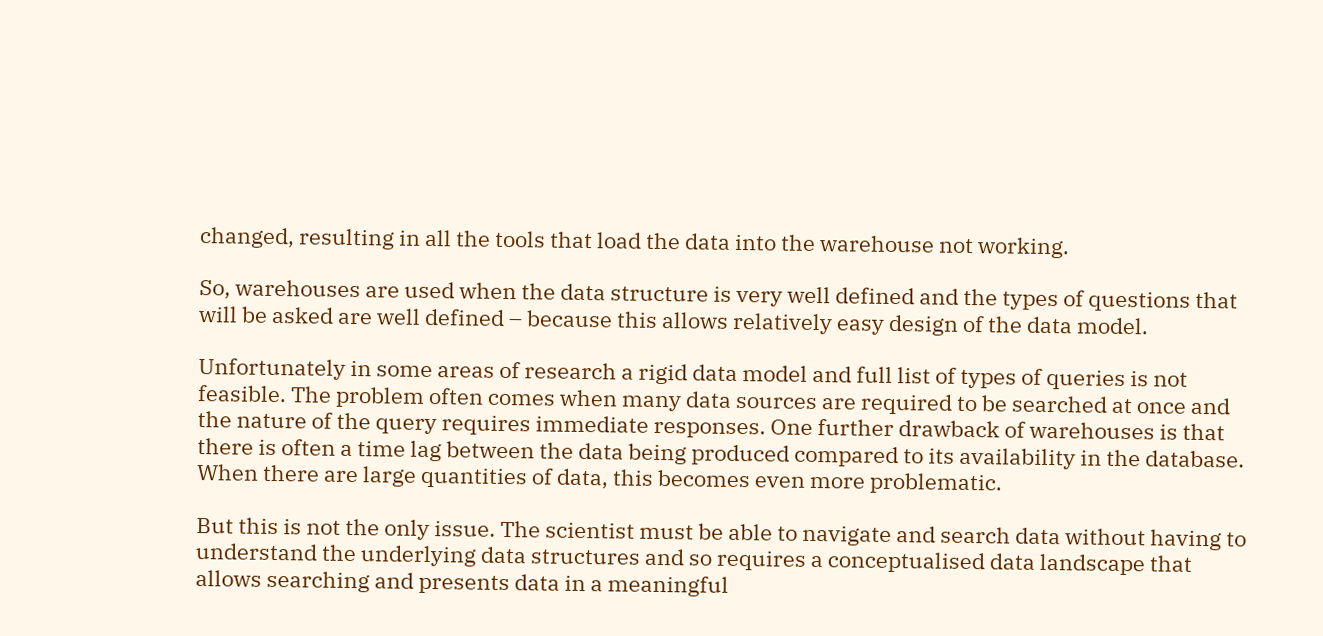changed, resulting in all the tools that load the data into the warehouse not working.

So, warehouses are used when the data structure is very well defined and the types of questions that will be asked are well defined – because this allows relatively easy design of the data model.

Unfortunately in some areas of research a rigid data model and full list of types of queries is not feasible. The problem often comes when many data sources are required to be searched at once and the nature of the query requires immediate responses. One further drawback of warehouses is that there is often a time lag between the data being produced compared to its availability in the database. When there are large quantities of data, this becomes even more problematic.

But this is not the only issue. The scientist must be able to navigate and search data without having to understand the underlying data structures and so requires a conceptualised data landscape that allows searching and presents data in a meaningful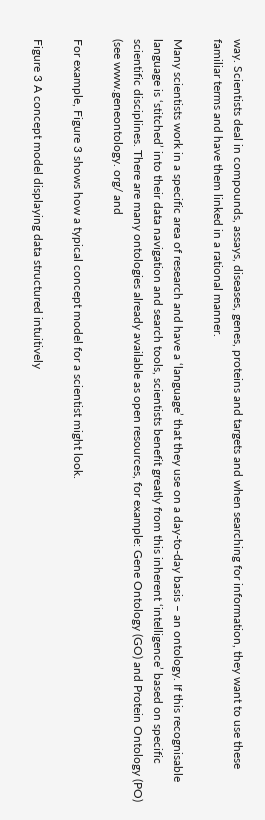way. Scientists deal in compounds, assays, diseases, genes, proteins and targets and when searching for information, they want to use these familiar terms and have them linked in a rational manner.

Many scientists work in a specific area of research and have a ‘language’ that they use on a day-to-day basis – an ontology. If this recognisable language is ‘stitched’ into their data navigation and search tools, scientists benefit greatly from this inherent ‘intelligence’ based on specific scientific disciplines. There are many ontologies already available as open resources, for example: Gene Ontology (GO) and Protein Ontology (PO) (see www.geneontology. org/ and

For example, Figure 3 shows how a typical concept model for a scientist might look.

Figure 3 A concept model displaying data structured intuitively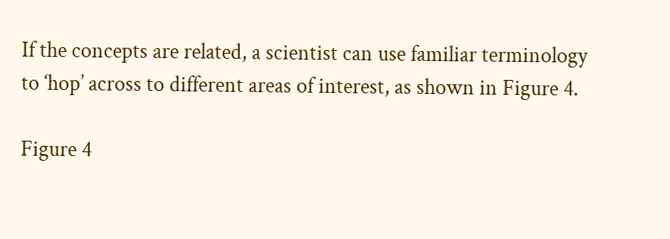If the concepts are related, a scientist can use familiar terminology to ‘hop’ across to different areas of interest, as shown in Figure 4.

Figure 4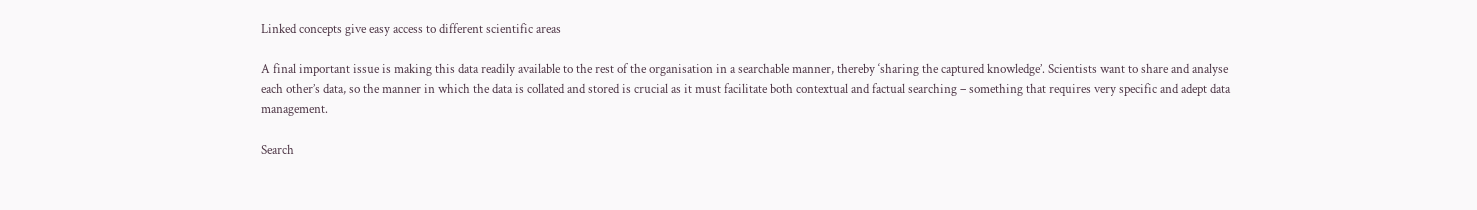Linked concepts give easy access to different scientific areas

A final important issue is making this data readily available to the rest of the organisation in a searchable manner, thereby ‘sharing the captured knowledge’. Scientists want to share and analyse each other’s data, so the manner in which the data is collated and stored is crucial as it must facilitate both contextual and factual searching – something that requires very specific and adept data management.

Search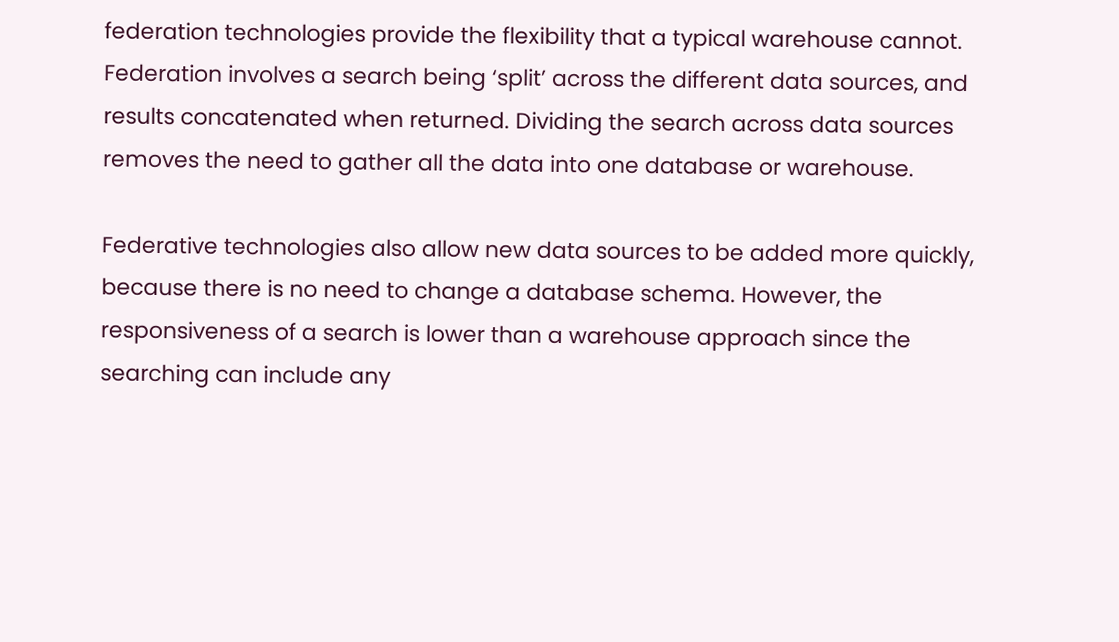federation technologies provide the flexibility that a typical warehouse cannot. Federation involves a search being ‘split’ across the different data sources, and results concatenated when returned. Dividing the search across data sources removes the need to gather all the data into one database or warehouse.

Federative technologies also allow new data sources to be added more quickly, because there is no need to change a database schema. However, the responsiveness of a search is lower than a warehouse approach since the searching can include any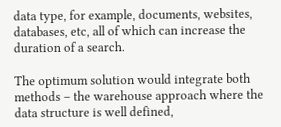data type, for example, documents, websites, databases, etc, all of which can increase the duration of a search.

The optimum solution would integrate both methods – the warehouse approach where the data structure is well defined,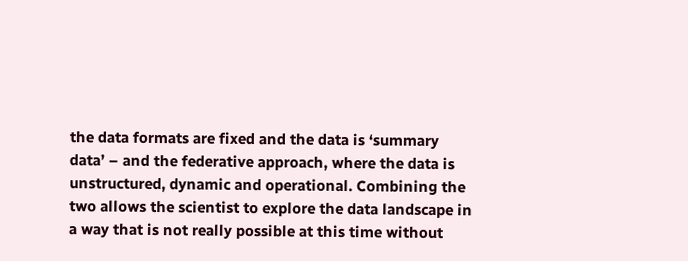the data formats are fixed and the data is ‘summary data’ – and the federative approach, where the data is unstructured, dynamic and operational. Combining the two allows the scientist to explore the data landscape in a way that is not really possible at this time without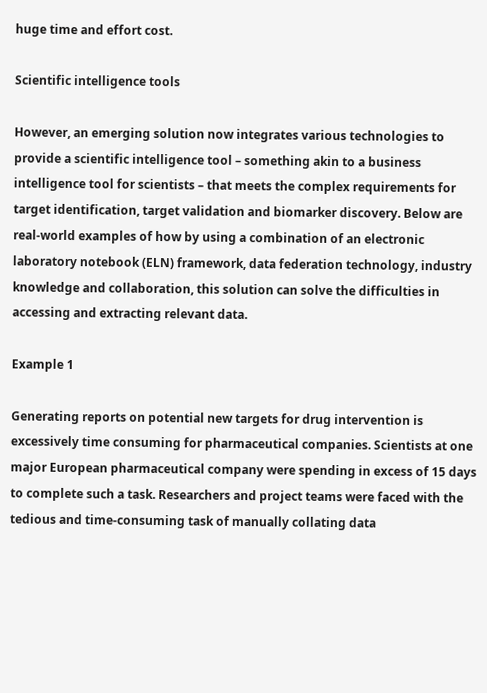huge time and effort cost.

Scientific intelligence tools

However, an emerging solution now integrates various technologies to provide a scientific intelligence tool – something akin to a business intelligence tool for scientists – that meets the complex requirements for target identification, target validation and biomarker discovery. Below are real-world examples of how by using a combination of an electronic laboratory notebook (ELN) framework, data federation technology, industry knowledge and collaboration, this solution can solve the difficulties in accessing and extracting relevant data.

Example 1

Generating reports on potential new targets for drug intervention is excessively time consuming for pharmaceutical companies. Scientists at one major European pharmaceutical company were spending in excess of 15 days to complete such a task. Researchers and project teams were faced with the tedious and time-consuming task of manually collating data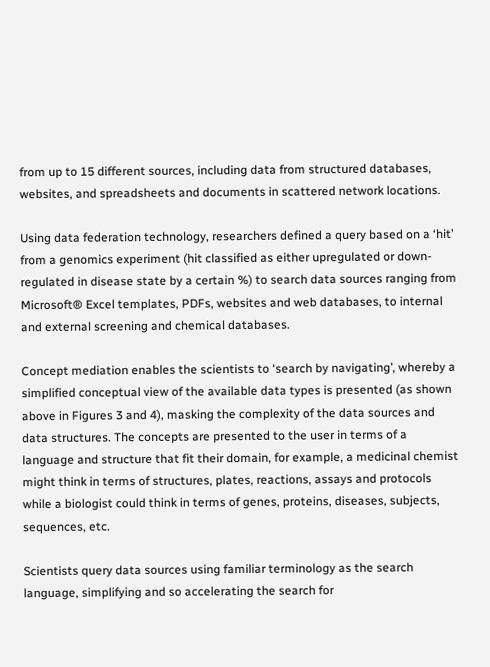from up to 15 different sources, including data from structured databases, websites, and spreadsheets and documents in scattered network locations.

Using data federation technology, researchers defined a query based on a ‘hit’ from a genomics experiment (hit classified as either upregulated or down-regulated in disease state by a certain %) to search data sources ranging from Microsoft® Excel templates, PDFs, websites and web databases, to internal and external screening and chemical databases.

Concept mediation enables the scientists to ‘search by navigating’, whereby a simplified conceptual view of the available data types is presented (as shown above in Figures 3 and 4), masking the complexity of the data sources and data structures. The concepts are presented to the user in terms of a language and structure that fit their domain, for example, a medicinal chemist might think in terms of structures, plates, reactions, assays and protocols while a biologist could think in terms of genes, proteins, diseases, subjects, sequences, etc.

Scientists query data sources using familiar terminology as the search language, simplifying and so accelerating the search for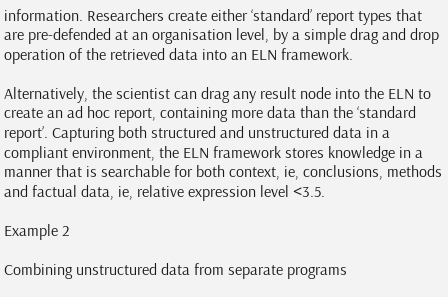information. Researchers create either ‘standard’ report types that are pre-defended at an organisation level, by a simple drag and drop operation of the retrieved data into an ELN framework.

Alternatively, the scientist can drag any result node into the ELN to create an ad hoc report, containing more data than the ‘standard report’. Capturing both structured and unstructured data in a compliant environment, the ELN framework stores knowledge in a manner that is searchable for both context, ie, conclusions, methods and factual data, ie, relative expression level <3.5.

Example 2

Combining unstructured data from separate programs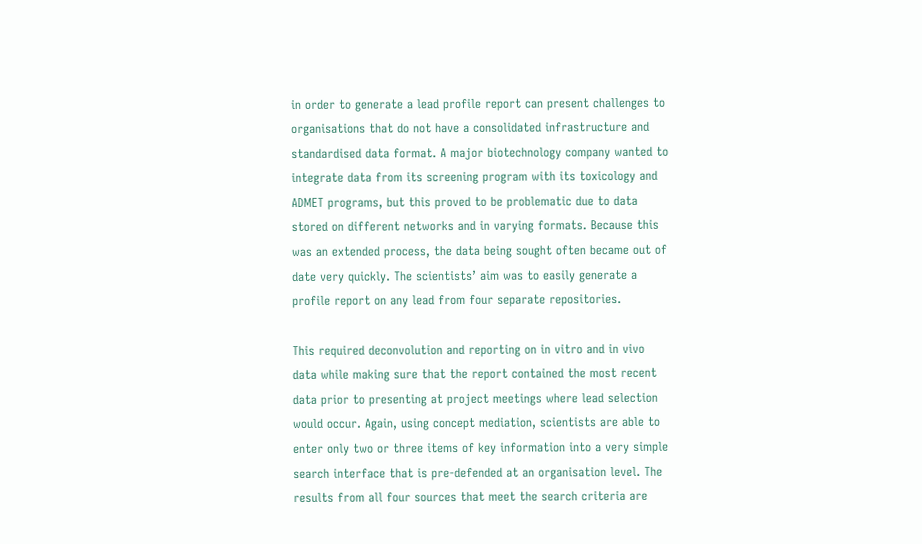in order to generate a lead profile report can present challenges to organisations that do not have a consolidated infrastructure and standardised data format. A major biotechnology company wanted to integrate data from its screening program with its toxicology and ADMET programs, but this proved to be problematic due to data stored on different networks and in varying formats. Because this was an extended process, the data being sought often became out of date very quickly. The scientists’ aim was to easily generate a profile report on any lead from four separate repositories.

This required deconvolution and reporting on in vitro and in vivo data while making sure that the report contained the most recent data prior to presenting at project meetings where lead selection would occur. Again, using concept mediation, scientists are able to enter only two or three items of key information into a very simple search interface that is pre-defended at an organisation level. The results from all four sources that meet the search criteria are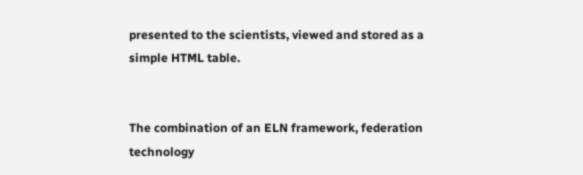presented to the scientists, viewed and stored as a simple HTML table.


The combination of an ELN framework, federation technology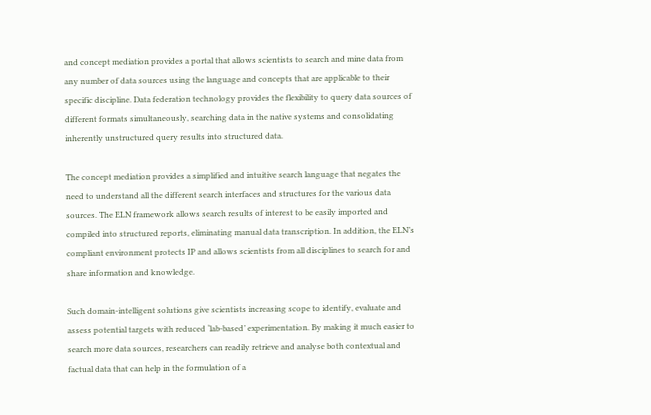and concept mediation provides a portal that allows scientists to search and mine data from any number of data sources using the language and concepts that are applicable to their specific discipline. Data federation technology provides the flexibility to query data sources of different formats simultaneously, searching data in the native systems and consolidating inherently unstructured query results into structured data.

The concept mediation provides a simplified and intuitive search language that negates the need to understand all the different search interfaces and structures for the various data sources. The ELN framework allows search results of interest to be easily imported and compiled into structured reports, eliminating manual data transcription. In addition, the ELN’s compliant environment protects IP and allows scientists from all disciplines to search for and share information and knowledge.

Such domain-intelligent solutions give scientists increasing scope to identify, evaluate and assess potential targets with reduced ‘lab-based’ experimentation. By making it much easier to search more data sources, researchers can readily retrieve and analyse both contextual and factual data that can help in the formulation of a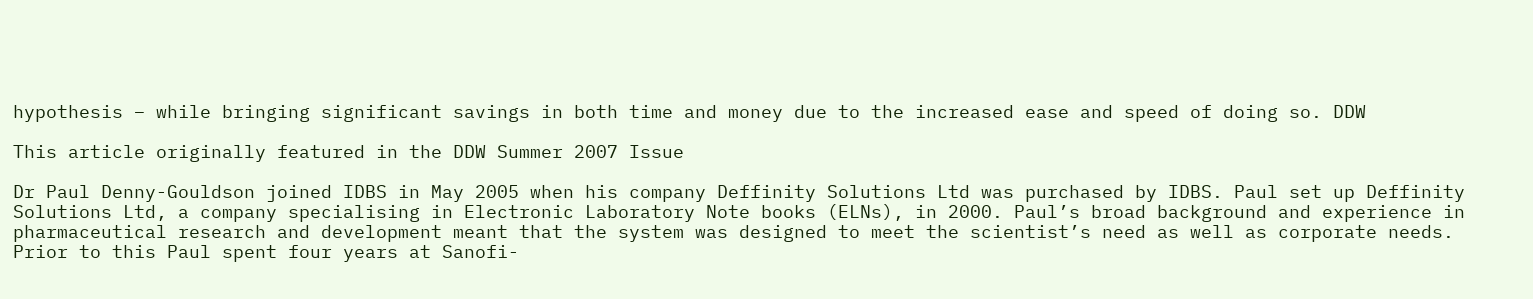hypothesis – while bringing significant savings in both time and money due to the increased ease and speed of doing so. DDW

This article originally featured in the DDW Summer 2007 Issue

Dr Paul Denny-Gouldson joined IDBS in May 2005 when his company Deffinity Solutions Ltd was purchased by IDBS. Paul set up Deffinity Solutions Ltd, a company specialising in Electronic Laboratory Note books (ELNs), in 2000. Paul’s broad background and experience in pharmaceutical research and development meant that the system was designed to meet the scientist’s need as well as corporate needs. Prior to this Paul spent four years at Sanofi-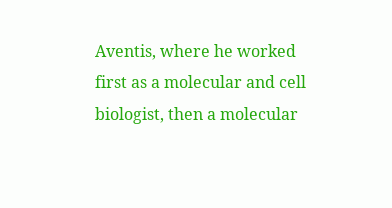Aventis, where he worked first as a molecular and cell biologist, then a molecular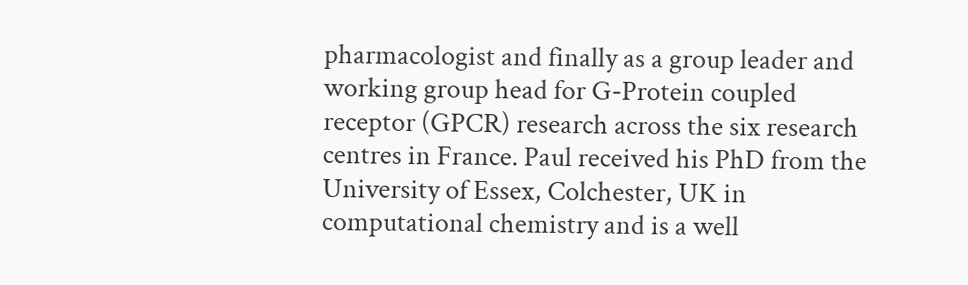pharmacologist and finally as a group leader and working group head for G-Protein coupled receptor (GPCR) research across the six research centres in France. Paul received his PhD from the University of Essex, Colchester, UK in computational chemistry and is a well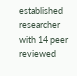established researcher with 14 peer reviewed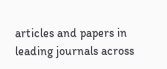articles and papers in leading journals across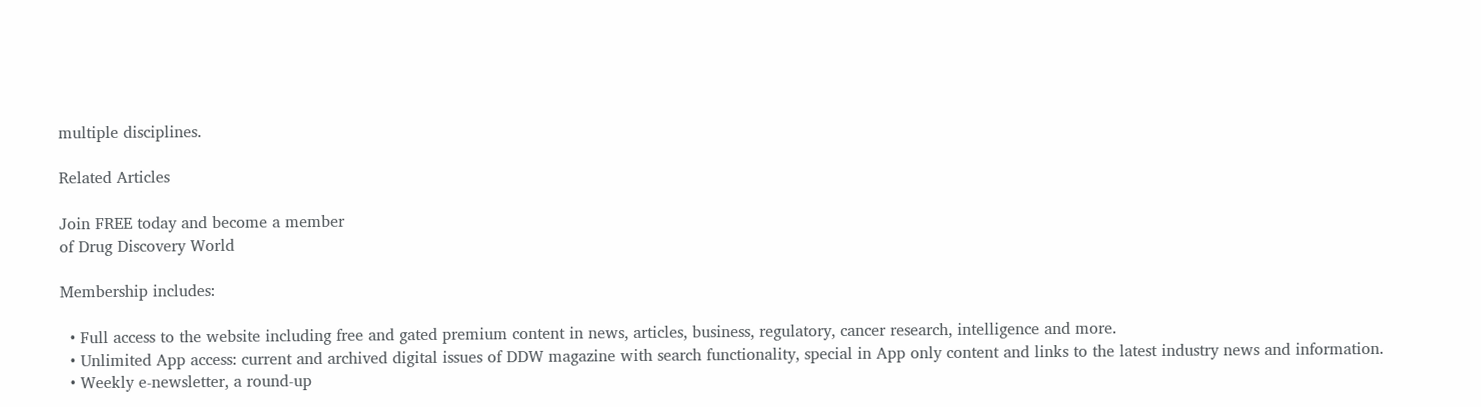multiple disciplines.

Related Articles

Join FREE today and become a member
of Drug Discovery World

Membership includes:

  • Full access to the website including free and gated premium content in news, articles, business, regulatory, cancer research, intelligence and more.
  • Unlimited App access: current and archived digital issues of DDW magazine with search functionality, special in App only content and links to the latest industry news and information.
  • Weekly e-newsletter, a round-up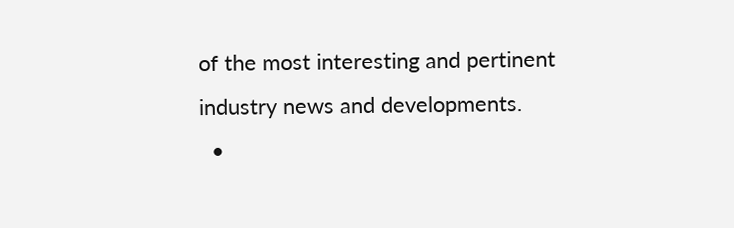of the most interesting and pertinent industry news and developments.
  •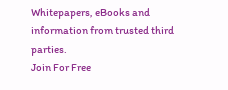Whitepapers, eBooks and information from trusted third parties.
Join For Free